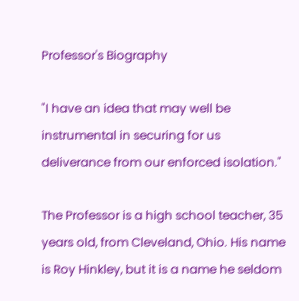Professor's Biography

"I have an idea that may well be instrumental in securing for us deliverance from our enforced isolation."

The Professor is a high school teacher, 35 years old, from Cleveland, Ohio. His name is Roy Hinkley, but it is a name he seldom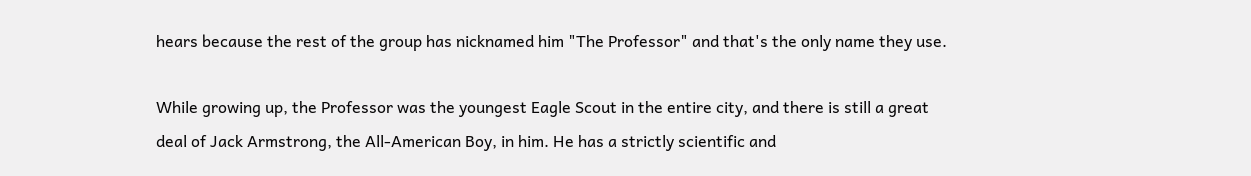hears because the rest of the group has nicknamed him "The Professor" and that's the only name they use.

While growing up, the Professor was the youngest Eagle Scout in the entire city, and there is still a great deal of Jack Armstrong, the All-American Boy, in him. He has a strictly scientific and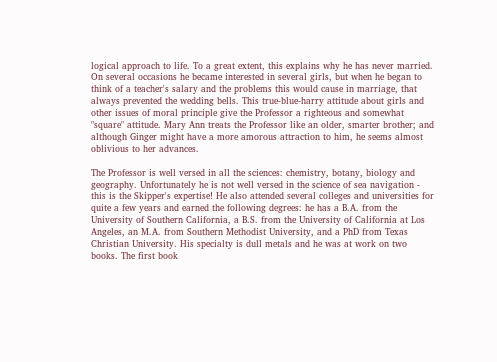logical approach to life. To a great extent, this explains why he has never married. On several occasions he became interested in several girls, but when he began to think of a teacher's salary and the problems this would cause in marriage, that always prevented the wedding bells. This true-blue-harry attitude about girls and other issues of moral principle give the Professor a righteous and somewhat "square" attitude. Mary Ann treats the Professor like an older, smarter brother; and although Ginger might have a more amorous attraction to him, he seems almost oblivious to her advances.

The Professor is well versed in all the sciences: chemistry, botany, biology and geography. Unfortunately he is not well versed in the science of sea navigation - this is the Skipper's expertise! He also attended several colleges and universities for quite a few years and earned the following degrees: he has a B.A. from the University of Southern California, a B.S. from the University of California at Los Angeles, an M.A. from Southern Methodist University, and a PhD from Texas Christian University. His specialty is dull metals and he was at work on two books. The first book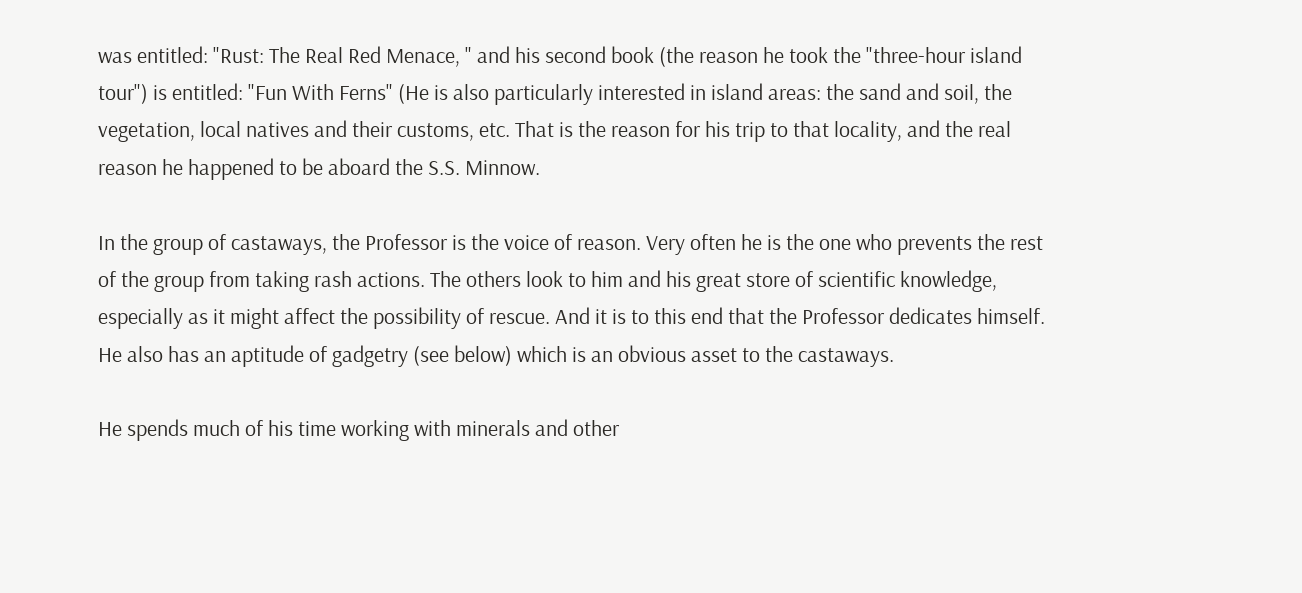was entitled: "Rust: The Real Red Menace, " and his second book (the reason he took the "three-hour island tour") is entitled: "Fun With Ferns" (He is also particularly interested in island areas: the sand and soil, the vegetation, local natives and their customs, etc. That is the reason for his trip to that locality, and the real reason he happened to be aboard the S.S. Minnow.

In the group of castaways, the Professor is the voice of reason. Very often he is the one who prevents the rest of the group from taking rash actions. The others look to him and his great store of scientific knowledge, especially as it might affect the possibility of rescue. And it is to this end that the Professor dedicates himself. He also has an aptitude of gadgetry (see below) which is an obvious asset to the castaways.

He spends much of his time working with minerals and other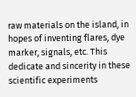raw materials on the island, in hopes of inventing flares, dye marker, signals, etc. This dedicate and sincerity in these scientific experiments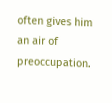often gives him an air of preoccupation.